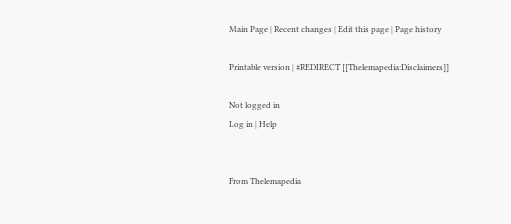Main Page | Recent changes | Edit this page | Page history

Printable version | #REDIRECT [[Thelemapedia:Disclaimers]]

Not logged in
Log in | Help


From Thelemapedia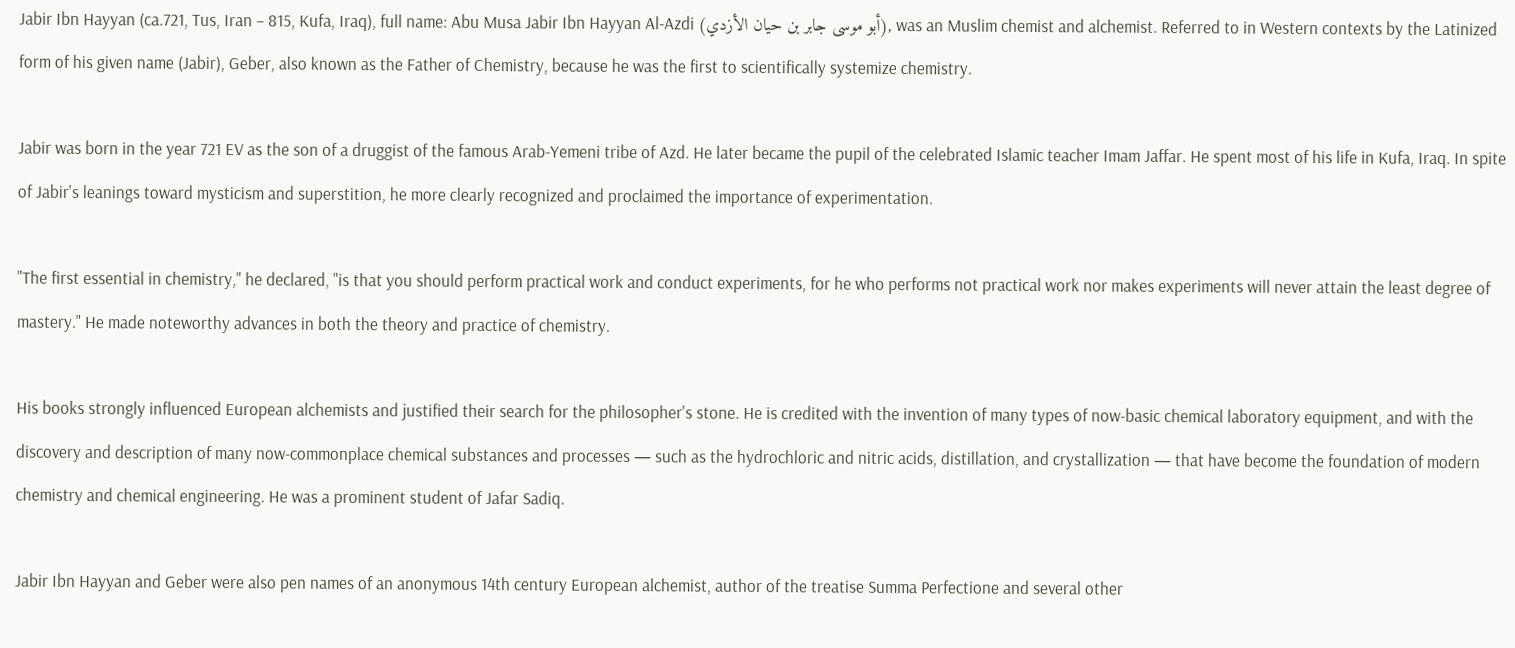Jabir Ibn Hayyan (ca.721, Tus, Iran – 815, Kufa, Iraq), full name: Abu Musa Jabir Ibn Hayyan Al-Azdi (أبو موسى جابر بن حيان الأزدي), was an Muslim chemist and alchemist. Referred to in Western contexts by the Latinized form of his given name (Jabir), Geber, also known as the Father of Chemistry, because he was the first to scientifically systemize chemistry.

Jabir was born in the year 721 EV as the son of a druggist of the famous Arab-Yemeni tribe of Azd. He later became the pupil of the celebrated Islamic teacher Imam Jaffar. He spent most of his life in Kufa, Iraq. In spite of Jabir's leanings toward mysticism and superstition, he more clearly recognized and proclaimed the importance of experimentation.

"The first essential in chemistry," he declared, "is that you should perform practical work and conduct experiments, for he who performs not practical work nor makes experiments will never attain the least degree of mastery." He made noteworthy advances in both the theory and practice of chemistry.

His books strongly influenced European alchemists and justified their search for the philosopher's stone. He is credited with the invention of many types of now-basic chemical laboratory equipment, and with the discovery and description of many now-commonplace chemical substances and processes — such as the hydrochloric and nitric acids, distillation, and crystallization — that have become the foundation of modern chemistry and chemical engineering. He was a prominent student of Jafar Sadiq.

Jabir Ibn Hayyan and Geber were also pen names of an anonymous 14th century European alchemist, author of the treatise Summa Perfectione and several other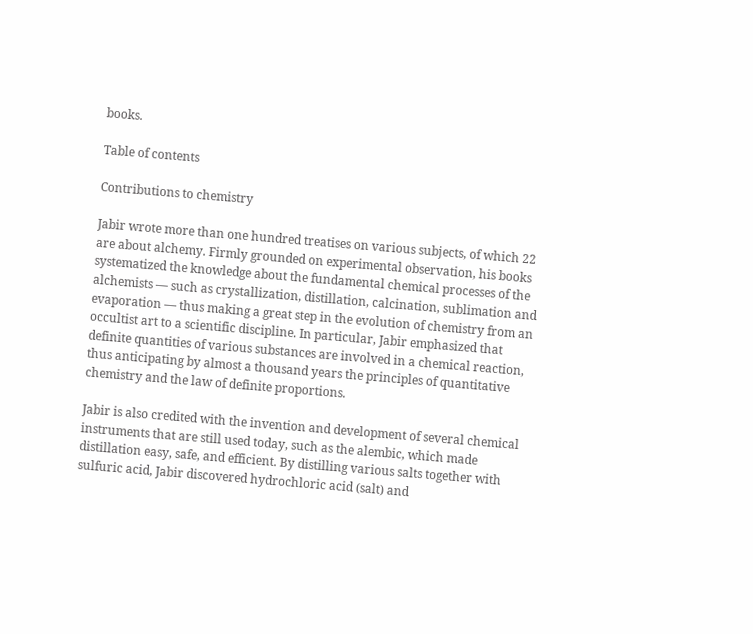books.

Table of contents

Contributions to chemistry

Jabir wrote more than one hundred treatises on various subjects, of which 22 are about alchemy. Firmly grounded on experimental observation, his books systematized the knowledge about the fundamental chemical processes of the alchemists — such as crystallization, distillation, calcination, sublimation and evaporation — thus making a great step in the evolution of chemistry from an occultist art to a scientific discipline. In particular, Jabir emphasized that definite quantities of various substances are involved in a chemical reaction, thus anticipating by almost a thousand years the principles of quantitative chemistry and the law of definite proportions.

Jabir is also credited with the invention and development of several chemical instruments that are still used today, such as the alembic, which made distillation easy, safe, and efficient. By distilling various salts together with sulfuric acid, Jabir discovered hydrochloric acid (salt) and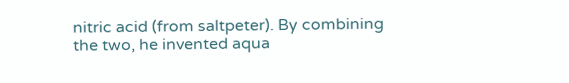nitric acid (from saltpeter). By combining the two, he invented aqua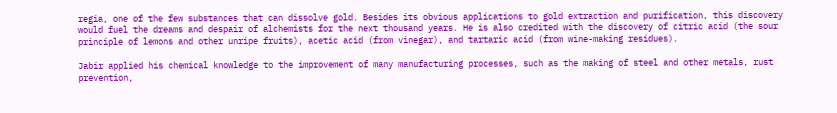regia, one of the few substances that can dissolve gold. Besides its obvious applications to gold extraction and purification, this discovery would fuel the dreams and despair of alchemists for the next thousand years. He is also credited with the discovery of citric acid (the sour principle of lemons and other unripe fruits), acetic acid (from vinegar), and tartaric acid (from wine-making residues).

Jabir applied his chemical knowledge to the improvement of many manufacturing processes, such as the making of steel and other metals, rust prevention,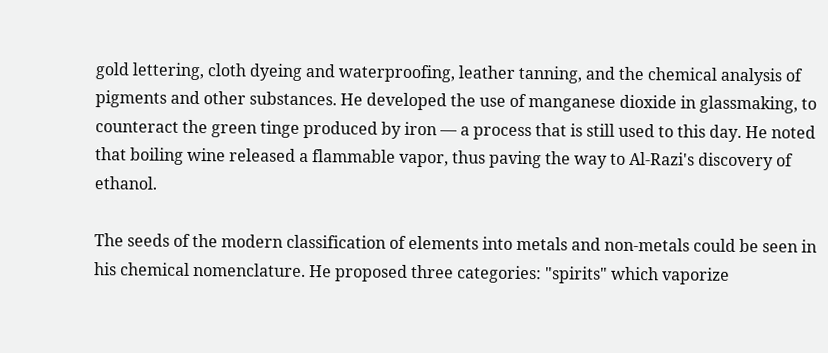gold lettering, cloth dyeing and waterproofing, leather tanning, and the chemical analysis of pigments and other substances. He developed the use of manganese dioxide in glassmaking, to counteract the green tinge produced by iron — a process that is still used to this day. He noted that boiling wine released a flammable vapor, thus paving the way to Al-Razi's discovery of ethanol.

The seeds of the modern classification of elements into metals and non-metals could be seen in his chemical nomenclature. He proposed three categories: "spirits" which vaporize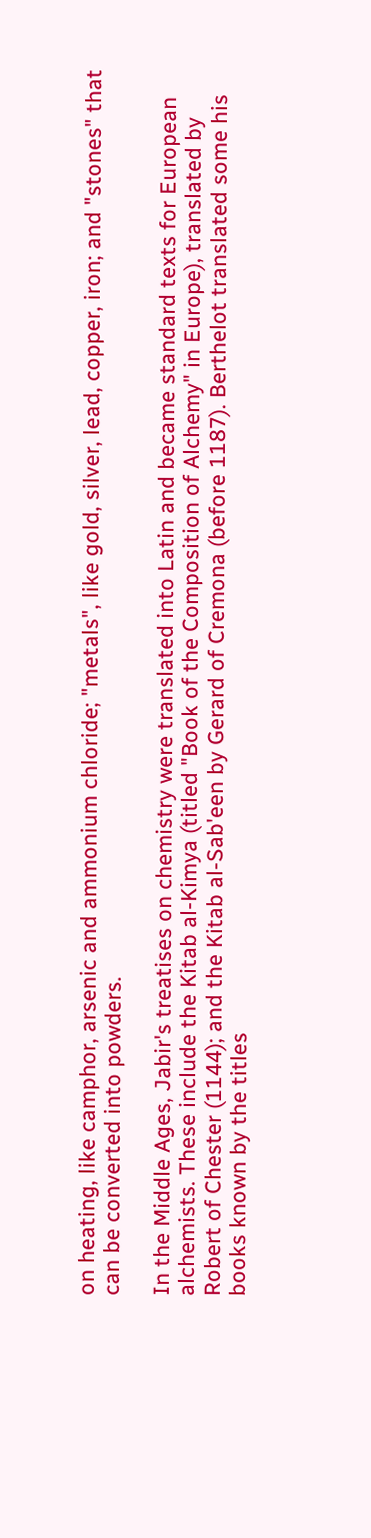on heating, like camphor, arsenic and ammonium chloride; "metals", like gold, silver, lead, copper, iron; and "stones" that can be converted into powders.

In the Middle Ages, Jabir's treatises on chemistry were translated into Latin and became standard texts for European alchemists. These include the Kitab al-Kimya (titled "Book of the Composition of Alchemy" in Europe), translated by Robert of Chester (1144); and the Kitab al-Sab'een by Gerard of Cremona (before 1187). Berthelot translated some his books known by the titles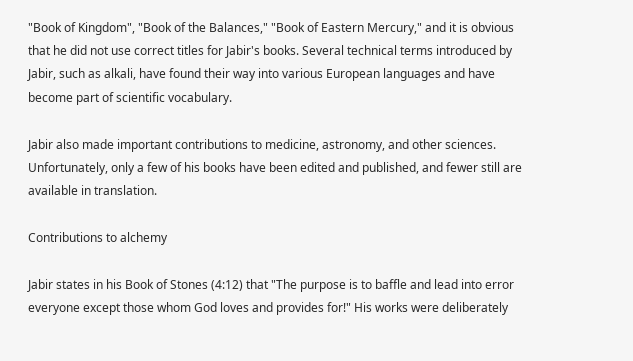"Book of Kingdom", "Book of the Balances," "Book of Eastern Mercury," and it is obvious that he did not use correct titles for Jabir's books. Several technical terms introduced by Jabir, such as alkali, have found their way into various European languages and have become part of scientific vocabulary.

Jabir also made important contributions to medicine, astronomy, and other sciences. Unfortunately, only a few of his books have been edited and published, and fewer still are available in translation.

Contributions to alchemy

Jabir states in his Book of Stones (4:12) that "The purpose is to baffle and lead into error everyone except those whom God loves and provides for!" His works were deliberately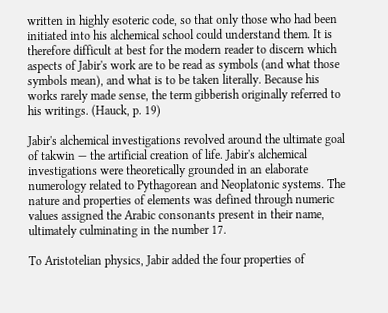written in highly esoteric code, so that only those who had been initiated into his alchemical school could understand them. It is therefore difficult at best for the modern reader to discern which aspects of Jabir's work are to be read as symbols (and what those symbols mean), and what is to be taken literally. Because his works rarely made sense, the term gibberish originally referred to his writings. (Hauck, p. 19)

Jabir's alchemical investigations revolved around the ultimate goal of takwin — the artificial creation of life. Jabir's alchemical investigations were theoretically grounded in an elaborate numerology related to Pythagorean and Neoplatonic systems. The nature and properties of elements was defined through numeric values assigned the Arabic consonants present in their name, ultimately culminating in the number 17.

To Aristotelian physics, Jabir added the four properties of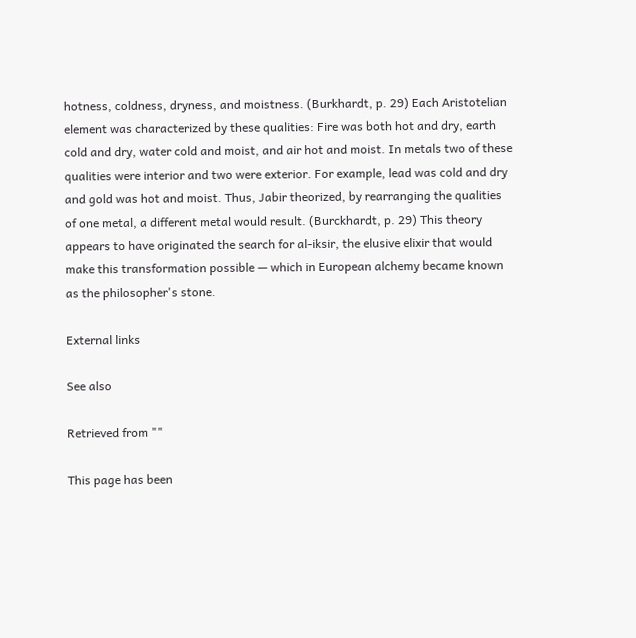hotness, coldness, dryness, and moistness. (Burkhardt, p. 29) Each Aristotelian element was characterized by these qualities: Fire was both hot and dry, earth cold and dry, water cold and moist, and air hot and moist. In metals two of these qualities were interior and two were exterior. For example, lead was cold and dry and gold was hot and moist. Thus, Jabir theorized, by rearranging the qualities of one metal, a different metal would result. (Burckhardt, p. 29) This theory appears to have originated the search for al-iksir, the elusive elixir that would make this transformation possible — which in European alchemy became known as the philosopher's stone.

External links

See also

Retrieved from ""

This page has been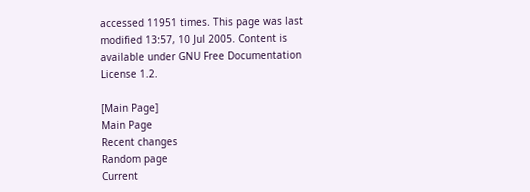accessed 11951 times. This page was last modified 13:57, 10 Jul 2005. Content is available under GNU Free Documentation License 1.2.

[Main Page]
Main Page
Recent changes
Random page
Current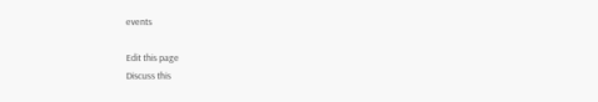events

Edit this page
Discuss this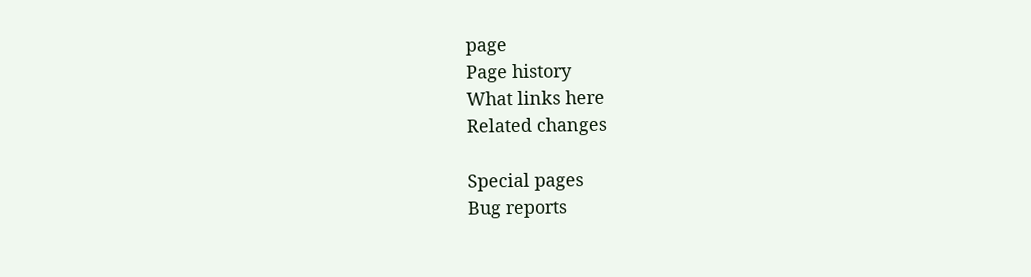page
Page history
What links here
Related changes

Special pages
Bug reports